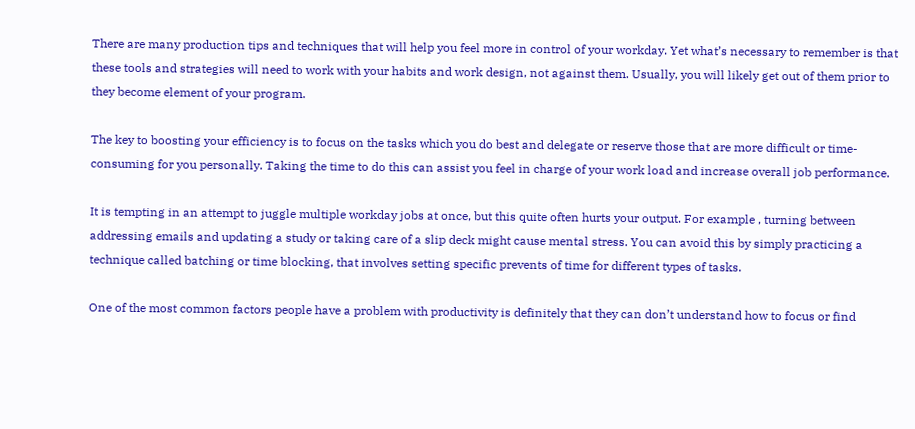There are many production tips and techniques that will help you feel more in control of your workday. Yet what’s necessary to remember is that these tools and strategies will need to work with your habits and work design, not against them. Usually, you will likely get out of them prior to they become element of your program.

The key to boosting your efficiency is to focus on the tasks which you do best and delegate or reserve those that are more difficult or time-consuming for you personally. Taking the time to do this can assist you feel in charge of your work load and increase overall job performance.

It is tempting in an attempt to juggle multiple workday jobs at once, but this quite often hurts your output. For example , turning between addressing emails and updating a study or taking care of a slip deck might cause mental stress. You can avoid this by simply practicing a technique called batching or time blocking, that involves setting specific prevents of time for different types of tasks.

One of the most common factors people have a problem with productivity is definitely that they can don’t understand how to focus or find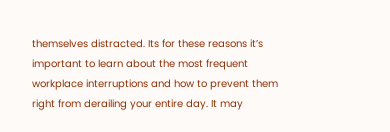themselves distracted. Its for these reasons it’s important to learn about the most frequent workplace interruptions and how to prevent them right from derailing your entire day. It may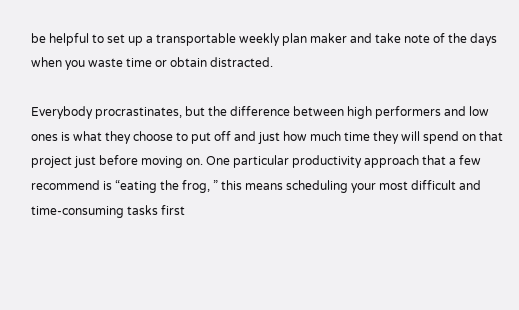be helpful to set up a transportable weekly plan maker and take note of the days when you waste time or obtain distracted.

Everybody procrastinates, but the difference between high performers and low ones is what they choose to put off and just how much time they will spend on that project just before moving on. One particular productivity approach that a few recommend is “eating the frog, ” this means scheduling your most difficult and time-consuming tasks first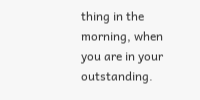thing in the morning, when you are in your outstanding.